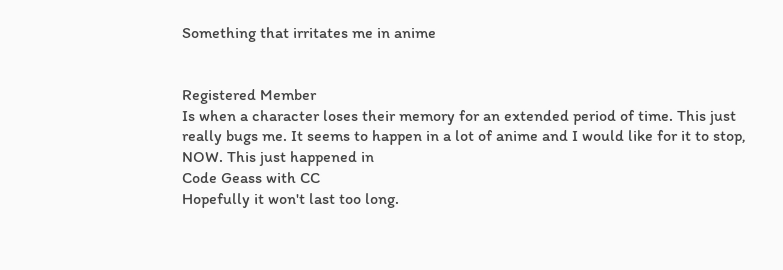Something that irritates me in anime


Registered Member
Is when a character loses their memory for an extended period of time. This just really bugs me. It seems to happen in a lot of anime and I would like for it to stop, NOW. This just happened in
Code Geass with CC
Hopefully it won't last too long.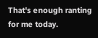That's enough ranting for me today.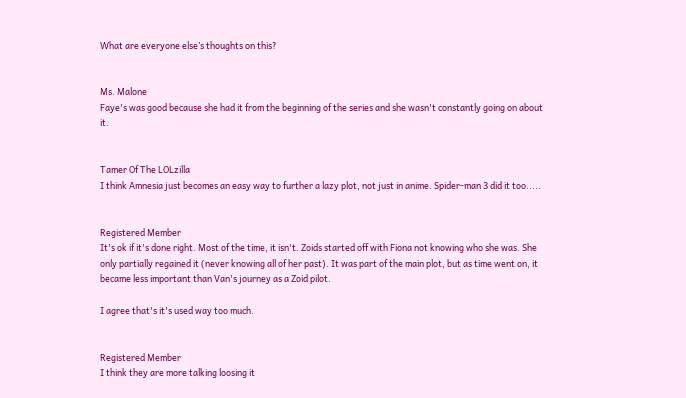What are everyone else’s thoughts on this?


Ms. Malone
Faye's was good because she had it from the beginning of the series and she wasn't constantly going on about it.


Tamer Of The LOLzilla
I think Amnesia just becomes an easy way to further a lazy plot, not just in anime. Spider-man 3 did it too.....


Registered Member
It's ok if it's done right. Most of the time, it isn't. Zoids started off with Fiona not knowing who she was. She only partially regained it (never knowing all of her past). It was part of the main plot, but as time went on, it became less important than Van's journey as a Zoid pilot.

I agree that's it's used way too much.


Registered Member
I think they are more talking loosing it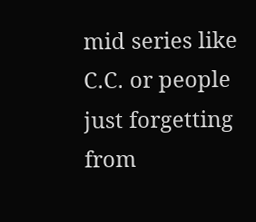mid series like C.C. or people just forgetting from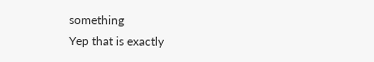something
Yep that is exactly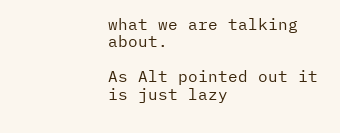what we are talking about.

As Alt pointed out it is just lazy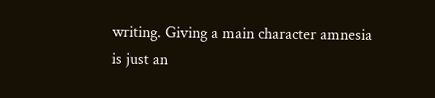writing. Giving a main character amnesia is just an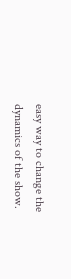easy way to change the dynamics of the show.